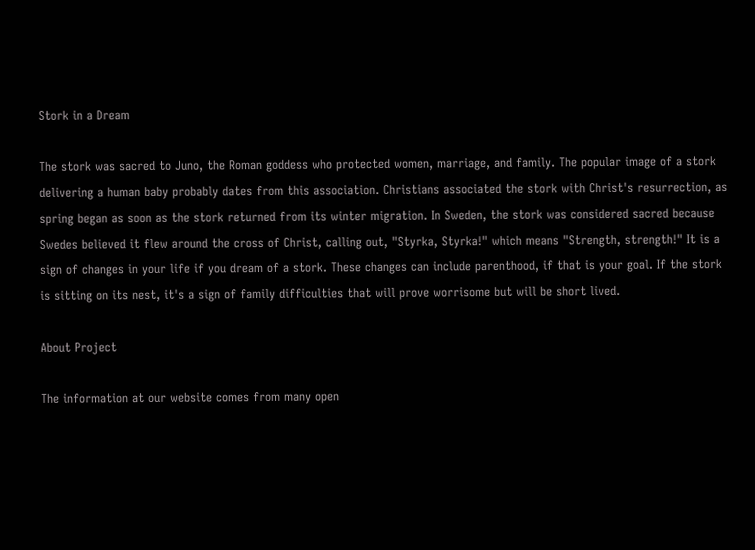Stork in a Dream

The stork was sacred to Juno, the Roman goddess who protected women, marriage, and family. The popular image of a stork delivering a human baby probably dates from this association. Christians associated the stork with Christ's resurrection, as spring began as soon as the stork returned from its winter migration. In Sweden, the stork was considered sacred because Swedes believed it flew around the cross of Christ, calling out, "Styrka, Styrka!" which means "Strength, strength!" It is a sign of changes in your life if you dream of a stork. These changes can include parenthood, if that is your goal. If the stork is sitting on its nest, it's a sign of family difficulties that will prove worrisome but will be short lived.

About Project

The information at our website comes from many open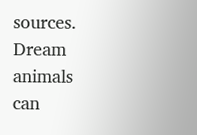sources. Dream animals can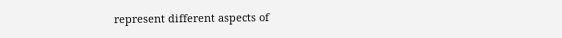represent different aspects of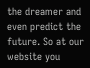the dreamer and even predict the future. So at our website you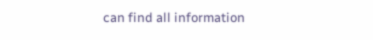can find all information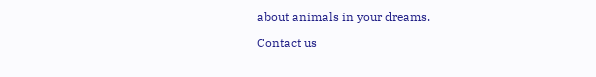about animals in your dreams.

Contact us